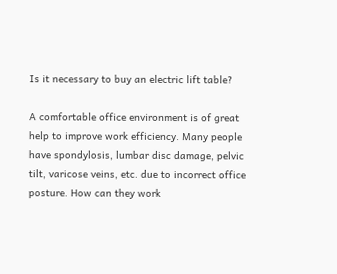Is it necessary to buy an electric lift table?

A comfortable office environment is of great help to improve work efficiency. Many people have spondylosis, lumbar disc damage, pelvic tilt, varicose veins, etc. due to incorrect office posture. How can they work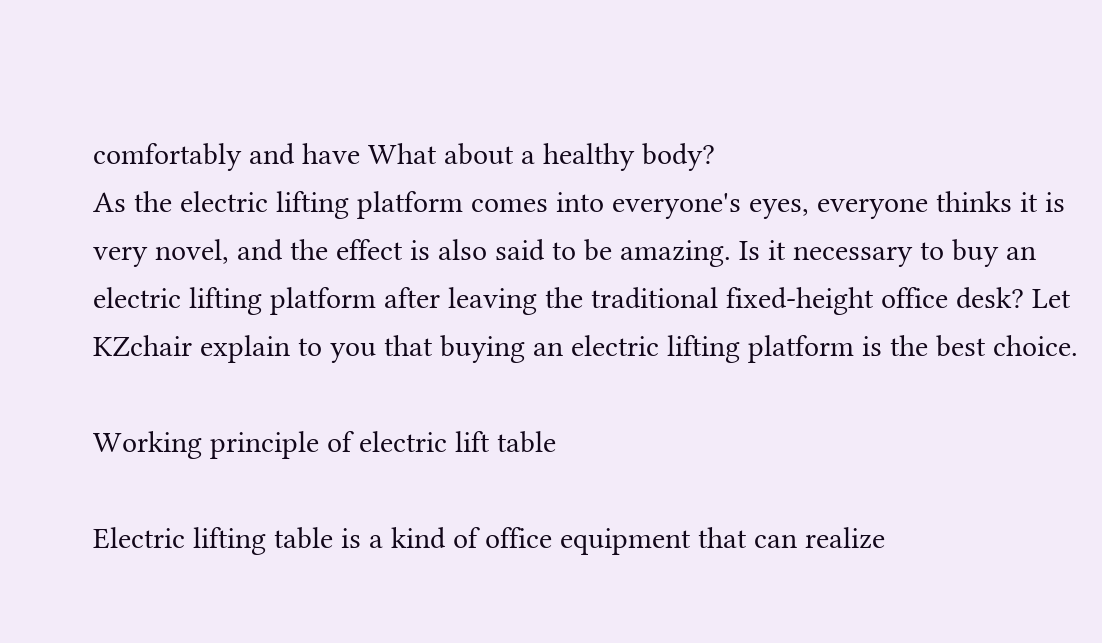comfortably and have What about a healthy body?
As the electric lifting platform comes into everyone's eyes, everyone thinks it is very novel, and the effect is also said to be amazing. Is it necessary to buy an electric lifting platform after leaving the traditional fixed-height office desk? Let KZchair explain to you that buying an electric lifting platform is the best choice.

Working principle of electric lift table

Electric lifting table is a kind of office equipment that can realize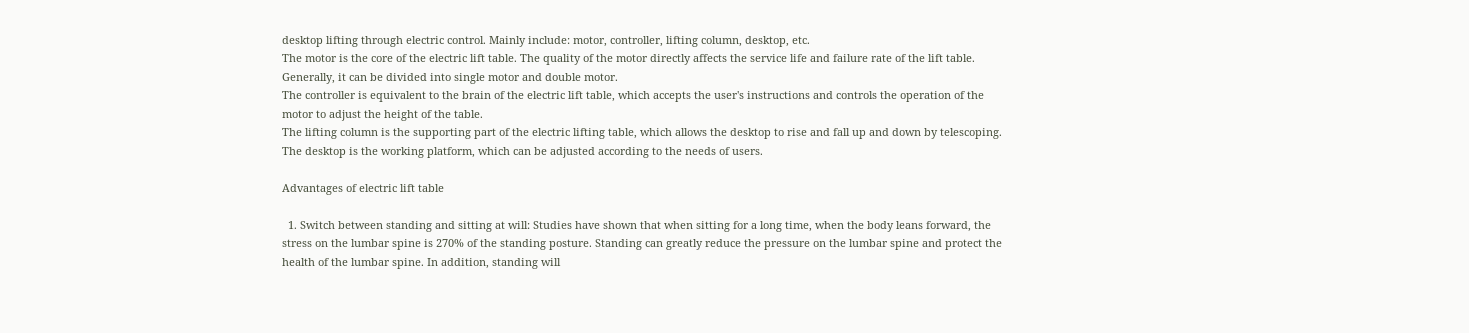desktop lifting through electric control. Mainly include: motor, controller, lifting column, desktop, etc.
The motor is the core of the electric lift table. The quality of the motor directly affects the service life and failure rate of the lift table. Generally, it can be divided into single motor and double motor.
The controller is equivalent to the brain of the electric lift table, which accepts the user's instructions and controls the operation of the motor to adjust the height of the table.
The lifting column is the supporting part of the electric lifting table, which allows the desktop to rise and fall up and down by telescoping.
The desktop is the working platform, which can be adjusted according to the needs of users.

Advantages of electric lift table

  1. Switch between standing and sitting at will: Studies have shown that when sitting for a long time, when the body leans forward, the stress on the lumbar spine is 270% of the standing posture. Standing can greatly reduce the pressure on the lumbar spine and protect the health of the lumbar spine. In addition, standing will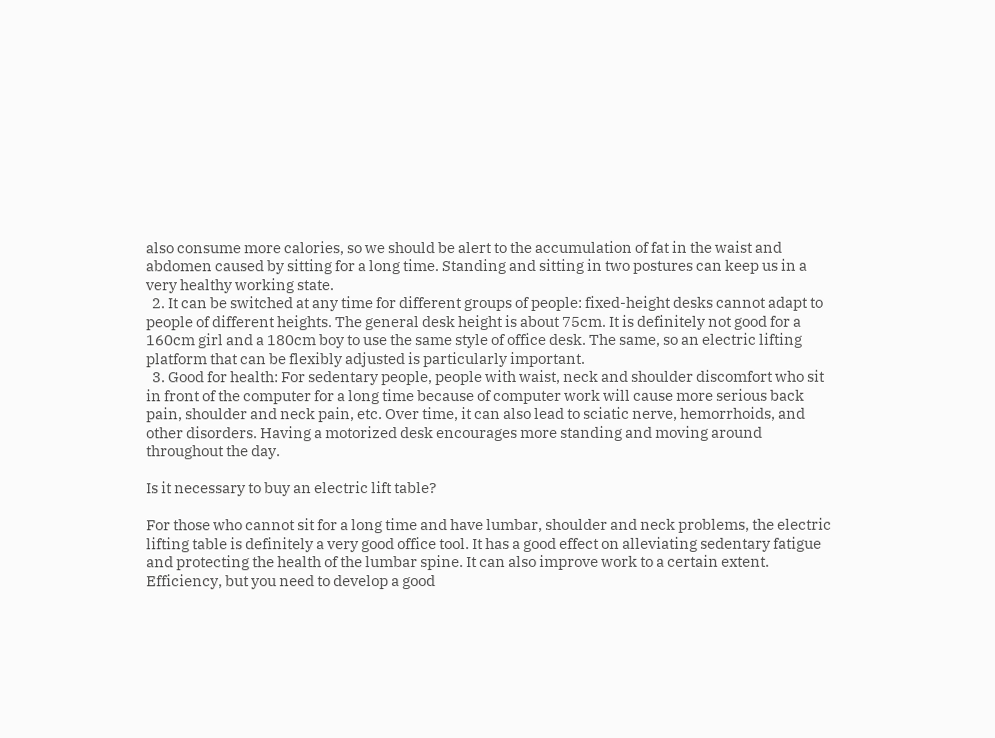also consume more calories, so we should be alert to the accumulation of fat in the waist and abdomen caused by sitting for a long time. Standing and sitting in two postures can keep us in a very healthy working state.
  2. It can be switched at any time for different groups of people: fixed-height desks cannot adapt to people of different heights. The general desk height is about 75cm. It is definitely not good for a 160cm girl and a 180cm boy to use the same style of office desk. The same, so an electric lifting platform that can be flexibly adjusted is particularly important.
  3. Good for health: For sedentary people, people with waist, neck and shoulder discomfort who sit in front of the computer for a long time because of computer work will cause more serious back pain, shoulder and neck pain, etc. Over time, it can also lead to sciatic nerve, hemorrhoids, and other disorders. Having a motorized desk encourages more standing and moving around throughout the day.

Is it necessary to buy an electric lift table?

For those who cannot sit for a long time and have lumbar, shoulder and neck problems, the electric lifting table is definitely a very good office tool. It has a good effect on alleviating sedentary fatigue and protecting the health of the lumbar spine. It can also improve work to a certain extent. Efficiency, but you need to develop a good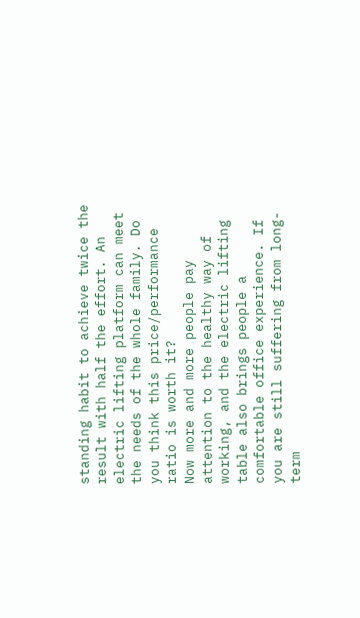standing habit to achieve twice the result with half the effort. An electric lifting platform can meet the needs of the whole family. Do you think this price/performance ratio is worth it?
Now more and more people pay attention to the healthy way of working, and the electric lifting table also brings people a comfortable office experience. If you are still suffering from long-term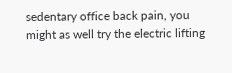sedentary office back pain, you might as well try the electric lifting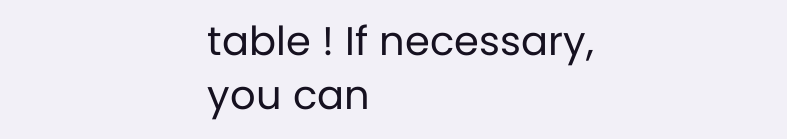table ! If necessary, you can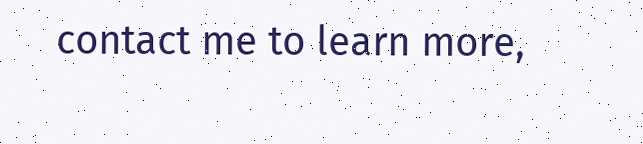contact me to learn more,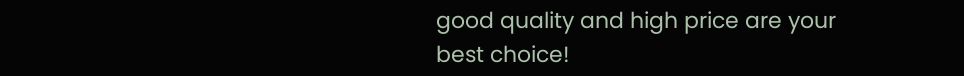good quality and high price are your best choice!